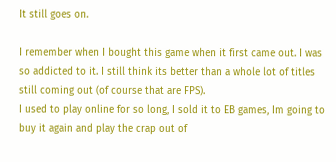It still goes on.

I remember when I bought this game when it first came out. I was so addicted to it. I still think its better than a whole lot of titles still coming out (of course that are FPS).
I used to play online for so long, I sold it to EB games, Im going to buy it again and play the crap out of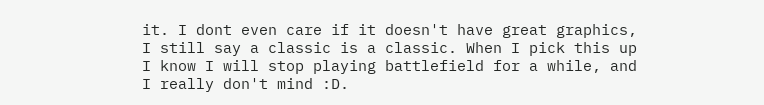it. I dont even care if it doesn't have great graphics, I still say a classic is a classic. When I pick this up I know I will stop playing battlefield for a while, and I really don't mind :D.